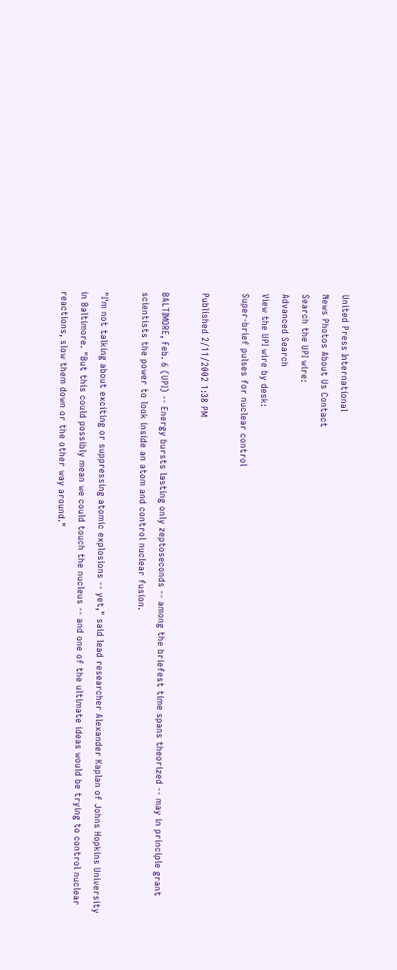United Press International
News Photos About Us Contact
Search the UPI wire:
Advanced Search
View the UPI wire by desk:
Super-brief pulses for nuclear control

Published 2/11/2002 1:38 PM

BALTIMORE, Feb. 6 (UPI) -- Energy bursts lasting only zeptoseconds -- among the briefest time spans theorized -- may in principle grant scientists the power to look inside an atom and control nuclear fusion.

"I'm not talking about exciting or suppressing atomic explosions -- yet," said lead researcher Alexander Kaplan of Johns Hopkins University in Baltimore. "But this could possibly mean we could touch the nucleus -- and one of the ultimate ideas would be trying to control nuclear reactions, slow them down or the other way around."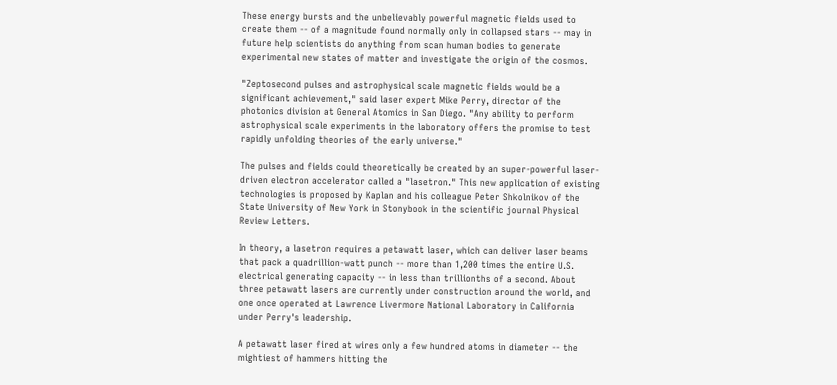These energy bursts and the unbelievably powerful magnetic fields used to create them -- of a magnitude found normally only in collapsed stars -- may in future help scientists do anything from scan human bodies to generate experimental new states of matter and investigate the origin of the cosmos.

"Zeptosecond pulses and astrophysical scale magnetic fields would be a significant achievement," said laser expert Mike Perry, director of the photonics division at General Atomics in San Diego. "Any ability to perform astrophysical scale experiments in the laboratory offers the promise to test rapidly unfolding theories of the early universe."

The pulses and fields could theoretically be created by an super-powerful laser-driven electron accelerator called a "lasetron." This new application of existing technologies is proposed by Kaplan and his colleague Peter Shkolnikov of the State University of New York in Stonybook in the scientific journal Physical Review Letters.

In theory, a lasetron requires a petawatt laser, which can deliver laser beams that pack a quadrillion-watt punch -- more than 1,200 times the entire U.S. electrical generating capacity -- in less than trillionths of a second. About three petawatt lasers are currently under construction around the world, and one once operated at Lawrence Livermore National Laboratory in California under Perry's leadership.

A petawatt laser fired at wires only a few hundred atoms in diameter -- the mightiest of hammers hitting the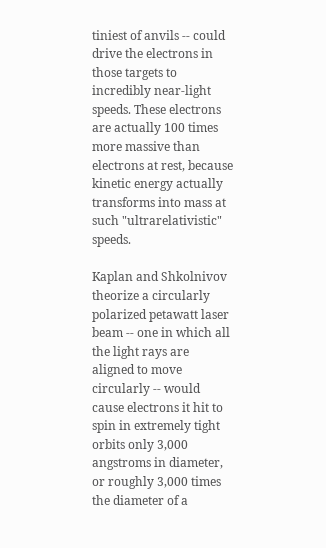tiniest of anvils -- could drive the electrons in those targets to incredibly near-light speeds. These electrons are actually 100 times more massive than electrons at rest, because kinetic energy actually transforms into mass at such "ultrarelativistic" speeds.

Kaplan and Shkolnivov theorize a circularly polarized petawatt laser beam -- one in which all the light rays are aligned to move circularly -- would cause electrons it hit to spin in extremely tight orbits only 3,000 angstroms in diameter, or roughly 3,000 times the diameter of a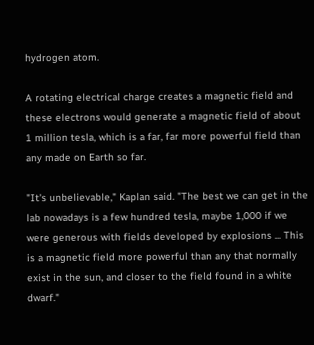hydrogen atom.

A rotating electrical charge creates a magnetic field and these electrons would generate a magnetic field of about 1 million tesla, which is a far, far more powerful field than any made on Earth so far.

"It's unbelievable," Kaplan said. "The best we can get in the lab nowadays is a few hundred tesla, maybe 1,000 if we were generous with fields developed by explosions ... This is a magnetic field more powerful than any that normally exist in the sun, and closer to the field found in a white dwarf."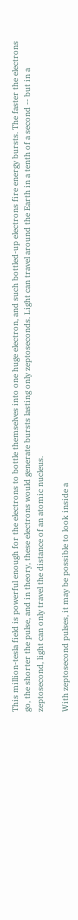This million-tesla field is powerful enough for the electrons to bottle themselves into one huge electron, and such bottled-up electrons fire energy bursts. The faster the electrons go, the shorter the pulse, and in theory, these electrons would generate bursts lasting only zeptoseconds. Light can travel around the Earth in a tenth of a second -- but in a zeptosecond, light can only travel the distance of an atomic nucleus.

With zeptosecond pulses, it may be possible to look inside a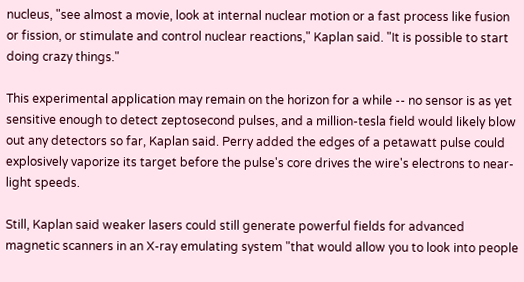nucleus, "see almost a movie, look at internal nuclear motion or a fast process like fusion or fission, or stimulate and control nuclear reactions," Kaplan said. "It is possible to start doing crazy things."

This experimental application may remain on the horizon for a while -- no sensor is as yet sensitive enough to detect zeptosecond pulses, and a million-tesla field would likely blow out any detectors so far, Kaplan said. Perry added the edges of a petawatt pulse could explosively vaporize its target before the pulse's core drives the wire's electrons to near-light speeds.

Still, Kaplan said weaker lasers could still generate powerful fields for advanced magnetic scanners in an X-ray emulating system "that would allow you to look into people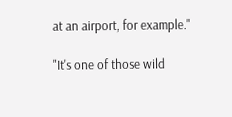at an airport, for example."

"It's one of those wild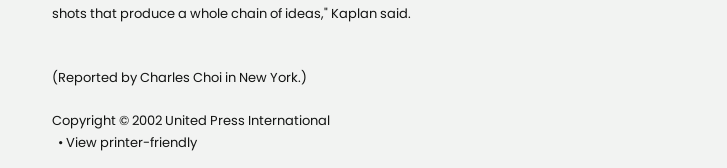shots that produce a whole chain of ideas," Kaplan said.


(Reported by Charles Choi in New York.)

Copyright © 2002 United Press International
  • View printer-friendly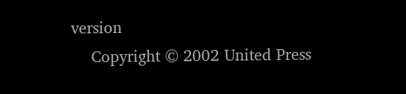version
    Copyright © 2002 United Press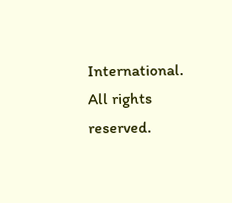International. All rights reserved.